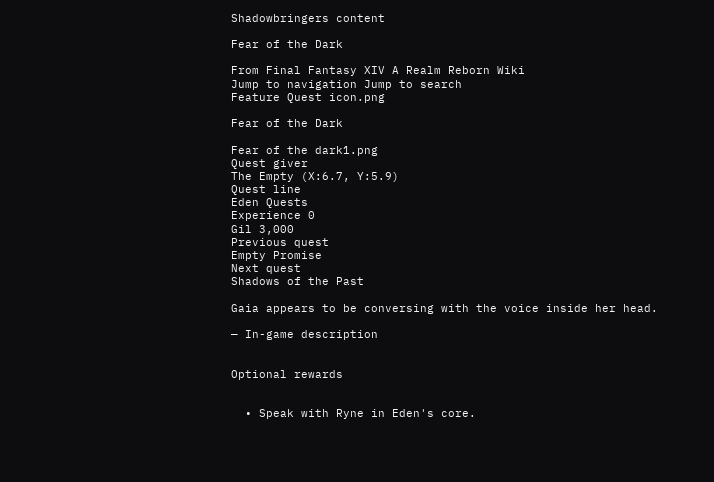Shadowbringers content

Fear of the Dark

From Final Fantasy XIV A Realm Reborn Wiki
Jump to navigation Jump to search
Feature Quest icon.png

Fear of the Dark

Fear of the dark1.png
Quest giver
The Empty (X:6.7, Y:5.9)
Quest line
Eden Quests
Experience 0
Gil 3,000
Previous quest
Empty Promise
Next quest
Shadows of the Past

Gaia appears to be conversing with the voice inside her head.

— In-game description


Optional rewards


  • Speak with Ryne in Eden's core.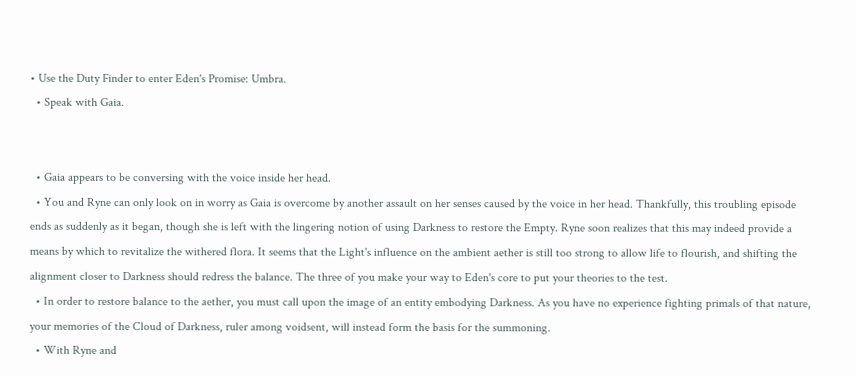• Use the Duty Finder to enter Eden's Promise: Umbra.
  • Speak with Gaia.


  • Gaia appears to be conversing with the voice inside her head.
  • You and Ryne can only look on in worry as Gaia is overcome by another assault on her senses caused by the voice in her head. Thankfully, this troubling episode ends as suddenly as it began, though she is left with the lingering notion of using Darkness to restore the Empty. Ryne soon realizes that this may indeed provide a means by which to revitalize the withered flora. It seems that the Light's influence on the ambient aether is still too strong to allow life to flourish, and shifting the alignment closer to Darkness should redress the balance. The three of you make your way to Eden's core to put your theories to the test.
  • In order to restore balance to the aether, you must call upon the image of an entity embodying Darkness. As you have no experience fighting primals of that nature, your memories of the Cloud of Darkness, ruler among voidsent, will instead form the basis for the summoning.
  • With Ryne and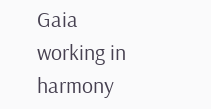Gaia working in harmony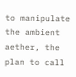to manipulate the ambient aether, the plan to call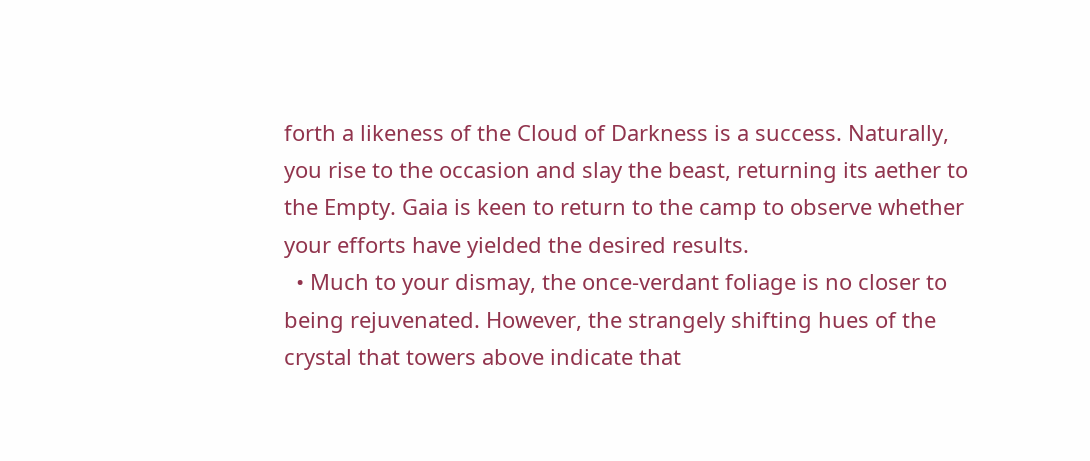forth a likeness of the Cloud of Darkness is a success. Naturally, you rise to the occasion and slay the beast, returning its aether to the Empty. Gaia is keen to return to the camp to observe whether your efforts have yielded the desired results.
  • Much to your dismay, the once-verdant foliage is no closer to being rejuvenated. However, the strangely shifting hues of the crystal that towers above indicate that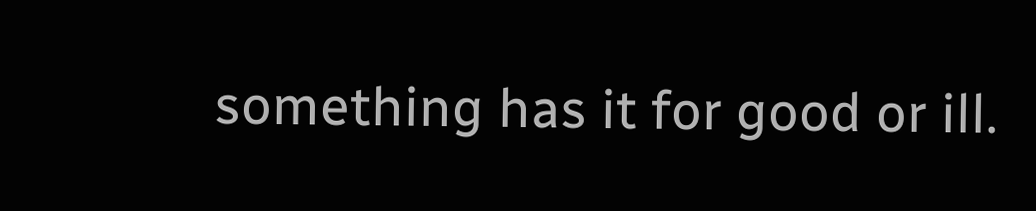something has it for good or ill.